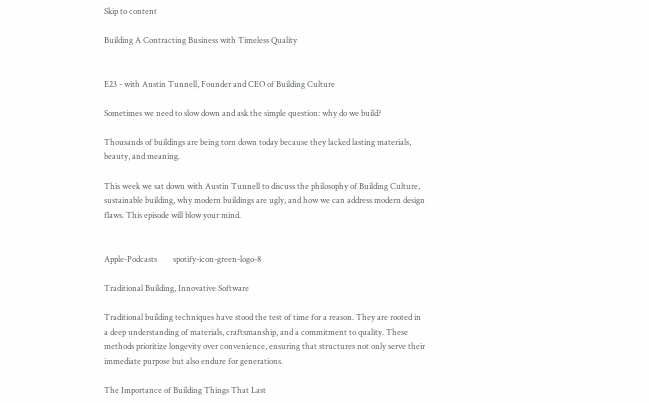Skip to content

Building A Contracting Business with Timeless Quality


E23 - with Austin Tunnell, Founder and CEO of Building Culture

Sometimes we need to slow down and ask the simple question: why do we build?

Thousands of buildings are being torn down today because they lacked lasting materials, beauty, and meaning.

This week we sat down with Austin Tunnell to discuss the philosophy of Building Culture, sustainable building, why modern buildings are ugly, and how we can address modern design flaws. This episode will blow your mind.


Apple-Podcasts        spotify-icon-green-logo-8

Traditional Building, Innovative Software

Traditional building techniques have stood the test of time for a reason. They are rooted in a deep understanding of materials, craftsmanship, and a commitment to quality. These methods prioritize longevity over convenience, ensuring that structures not only serve their immediate purpose but also endure for generations.

The Importance of Building Things That Last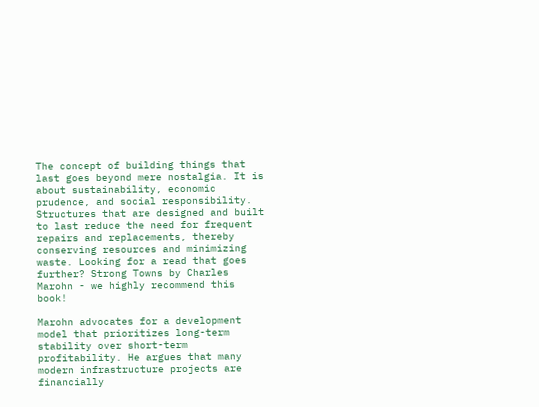The concept of building things that last goes beyond mere nostalgia. It is about sustainability, economic prudence, and social responsibility. Structures that are designed and built to last reduce the need for frequent repairs and replacements, thereby conserving resources and minimizing waste. Looking for a read that goes further? Strong Towns by Charles Marohn - we highly recommend this book!

Marohn advocates for a development model that prioritizes long-term stability over short-term profitability. He argues that many modern infrastructure projects are financially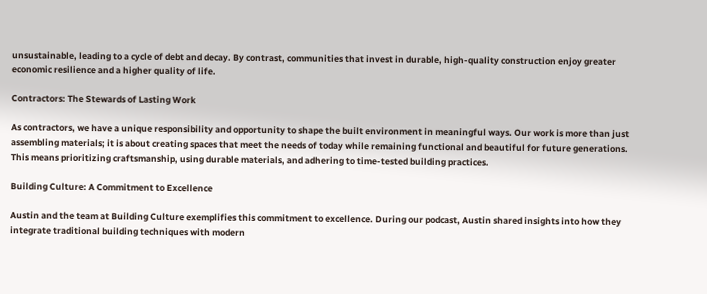unsustainable, leading to a cycle of debt and decay. By contrast, communities that invest in durable, high-quality construction enjoy greater economic resilience and a higher quality of life.

Contractors: The Stewards of Lasting Work

As contractors, we have a unique responsibility and opportunity to shape the built environment in meaningful ways. Our work is more than just assembling materials; it is about creating spaces that meet the needs of today while remaining functional and beautiful for future generations. This means prioritizing craftsmanship, using durable materials, and adhering to time-tested building practices.

Building Culture: A Commitment to Excellence

Austin and the team at Building Culture exemplifies this commitment to excellence. During our podcast, Austin shared insights into how they integrate traditional building techniques with modern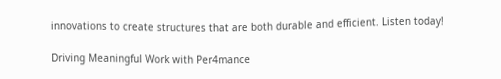innovations to create structures that are both durable and efficient. Listen today!

Driving Meaningful Work with Per4mance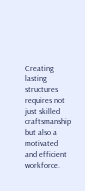Creating lasting structures requires not just skilled craftsmanship but also a motivated and efficient workforce.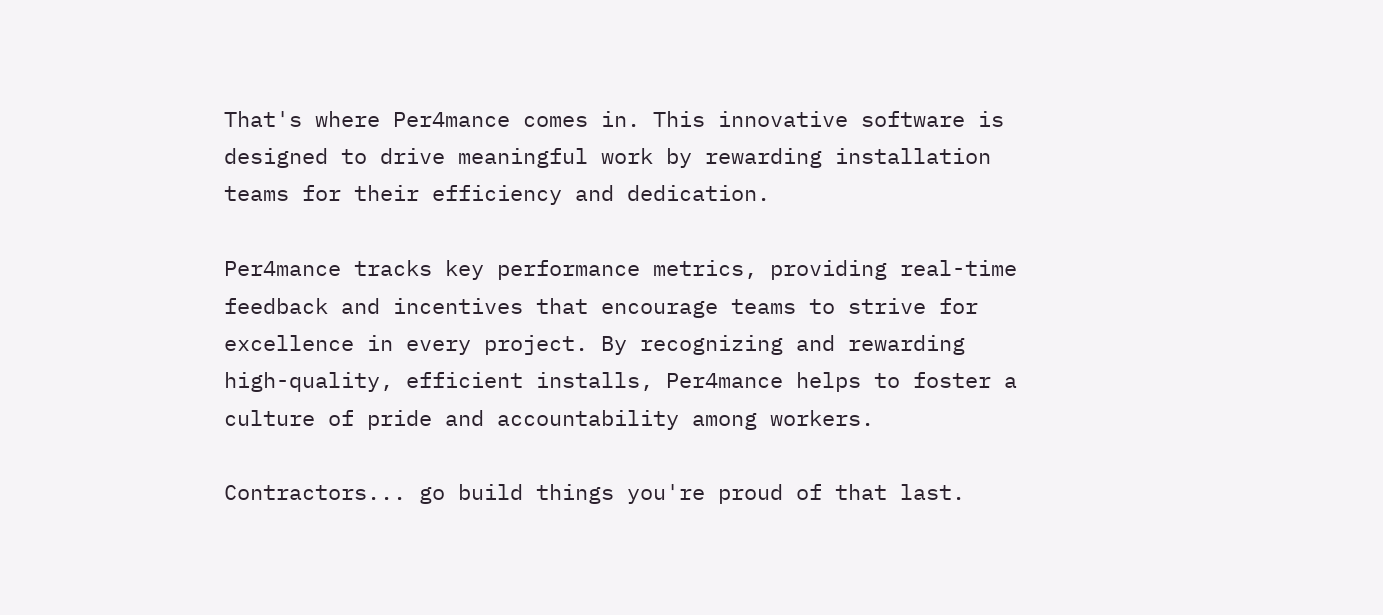That's where Per4mance comes in. This innovative software is designed to drive meaningful work by rewarding installation teams for their efficiency and dedication.

Per4mance tracks key performance metrics, providing real-time feedback and incentives that encourage teams to strive for excellence in every project. By recognizing and rewarding high-quality, efficient installs, Per4mance helps to foster a culture of pride and accountability among workers.

Contractors... go build things you're proud of that last.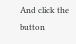And click the button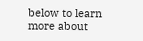below to learn more about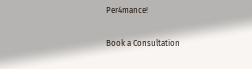Per4mance!

Book a Consultation